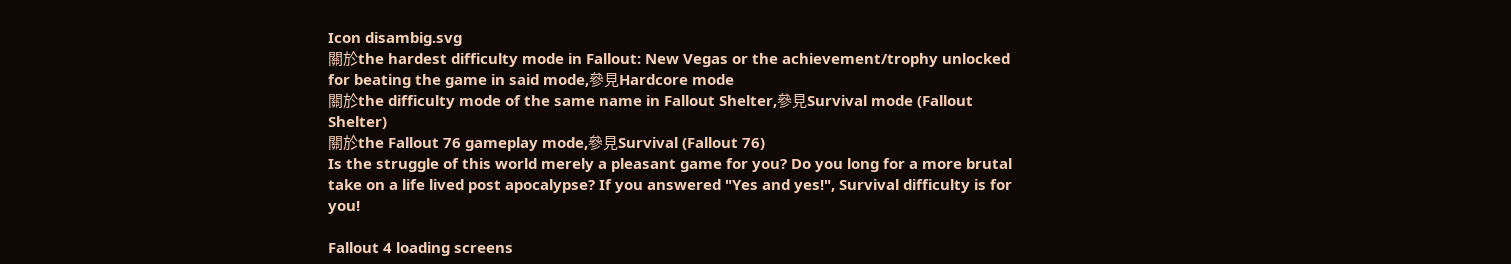Icon disambig.svg
關於the hardest difficulty mode in Fallout: New Vegas or the achievement/trophy unlocked for beating the game in said mode,參見Hardcore mode
關於the difficulty mode of the same name in Fallout Shelter,參見Survival mode (Fallout Shelter)
關於the Fallout 76 gameplay mode,參見Survival (Fallout 76)
Is the struggle of this world merely a pleasant game for you? Do you long for a more brutal take on a life lived post apocalypse? If you answered "Yes and yes!", Survival difficulty is for you!

Fallout 4 loading screens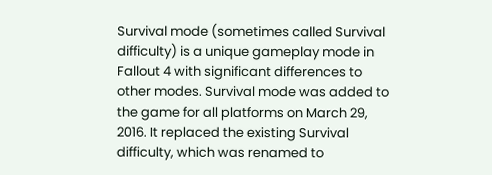Survival mode (sometimes called Survival difficulty) is a unique gameplay mode in Fallout 4 with significant differences to other modes. Survival mode was added to the game for all platforms on March 29, 2016. It replaced the existing Survival difficulty, which was renamed to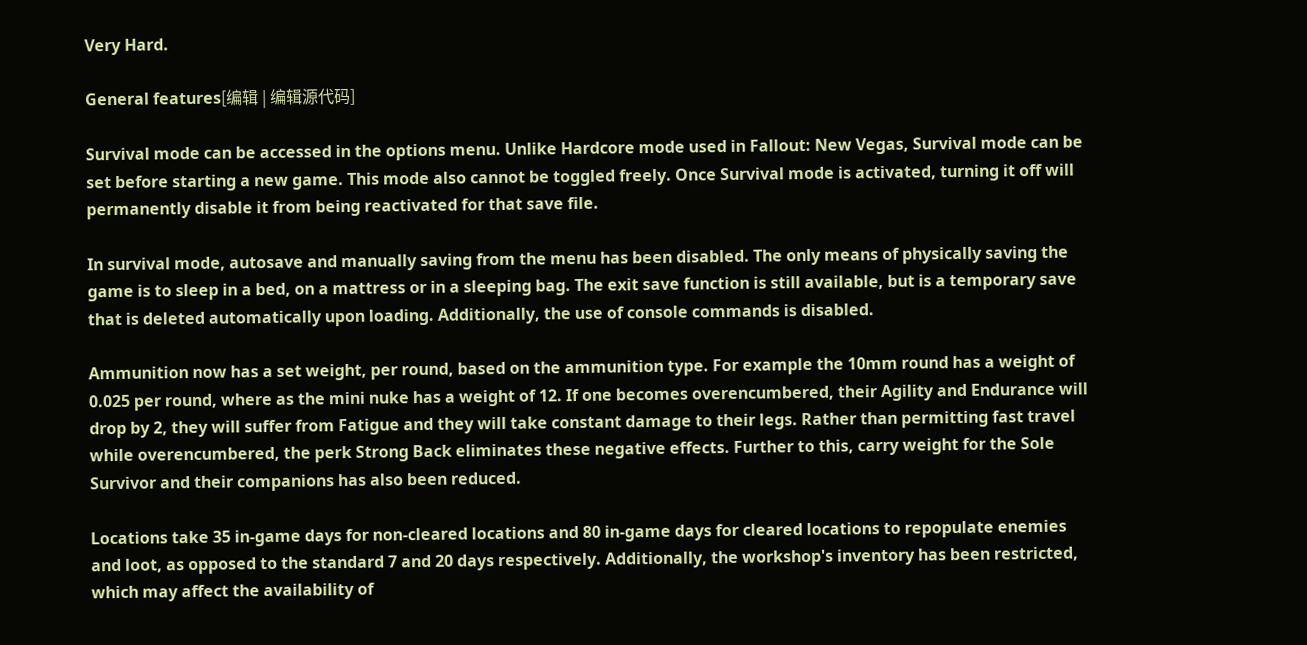Very Hard.

General features[编辑 | 编辑源代码]

Survival mode can be accessed in the options menu. Unlike Hardcore mode used in Fallout: New Vegas, Survival mode can be set before starting a new game. This mode also cannot be toggled freely. Once Survival mode is activated, turning it off will permanently disable it from being reactivated for that save file.

In survival mode, autosave and manually saving from the menu has been disabled. The only means of physically saving the game is to sleep in a bed, on a mattress or in a sleeping bag. The exit save function is still available, but is a temporary save that is deleted automatically upon loading. Additionally, the use of console commands is disabled.

Ammunition now has a set weight, per round, based on the ammunition type. For example the 10mm round has a weight of 0.025 per round, where as the mini nuke has a weight of 12. If one becomes overencumbered, their Agility and Endurance will drop by 2, they will suffer from Fatigue and they will take constant damage to their legs. Rather than permitting fast travel while overencumbered, the perk Strong Back eliminates these negative effects. Further to this, carry weight for the Sole Survivor and their companions has also been reduced.

Locations take 35 in-game days for non-cleared locations and 80 in-game days for cleared locations to repopulate enemies and loot, as opposed to the standard 7 and 20 days respectively. Additionally, the workshop's inventory has been restricted, which may affect the availability of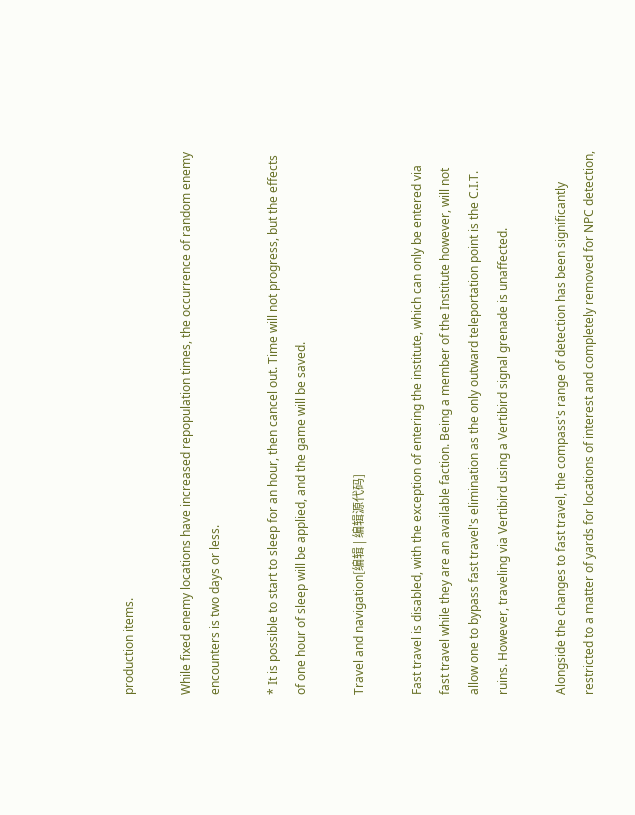production items.

While fixed enemy locations have increased repopulation times, the occurrence of random enemy encounters is two days or less.

* It is possible to start to sleep for an hour, then cancel out. Time will not progress, but the effects of one hour of sleep will be applied, and the game will be saved.

Travel and navigation[编辑 | 编辑源代码]

Fast travel is disabled, with the exception of entering the institute, which can only be entered via fast travel while they are an available faction. Being a member of the Institute however, will not allow one to bypass fast travel's elimination as the only outward teleportation point is the C.I.T. ruins. However, traveling via Vertibird using a Vertibird signal grenade is unaffected.

Alongside the changes to fast travel, the compass's range of detection has been significantly restricted to a matter of yards for locations of interest and completely removed for NPC detection,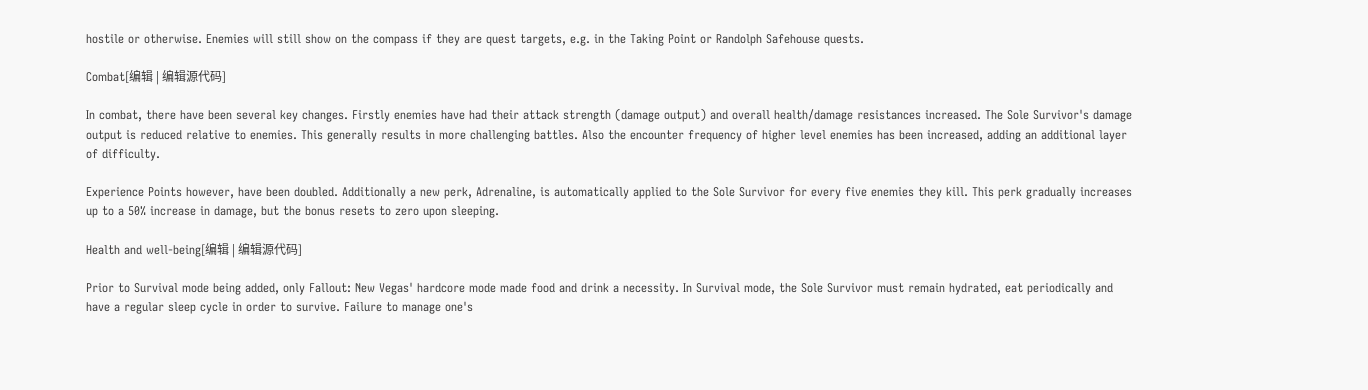hostile or otherwise. Enemies will still show on the compass if they are quest targets, e.g. in the Taking Point or Randolph Safehouse quests.

Combat[编辑 | 编辑源代码]

In combat, there have been several key changes. Firstly enemies have had their attack strength (damage output) and overall health/damage resistances increased. The Sole Survivor's damage output is reduced relative to enemies. This generally results in more challenging battles. Also the encounter frequency of higher level enemies has been increased, adding an additional layer of difficulty.

Experience Points however, have been doubled. Additionally a new perk, Adrenaline, is automatically applied to the Sole Survivor for every five enemies they kill. This perk gradually increases up to a 50% increase in damage, but the bonus resets to zero upon sleeping.

Health and well-being[编辑 | 编辑源代码]

Prior to Survival mode being added, only Fallout: New Vegas' hardcore mode made food and drink a necessity. In Survival mode, the Sole Survivor must remain hydrated, eat periodically and have a regular sleep cycle in order to survive. Failure to manage one's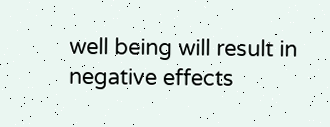well being will result in negative effects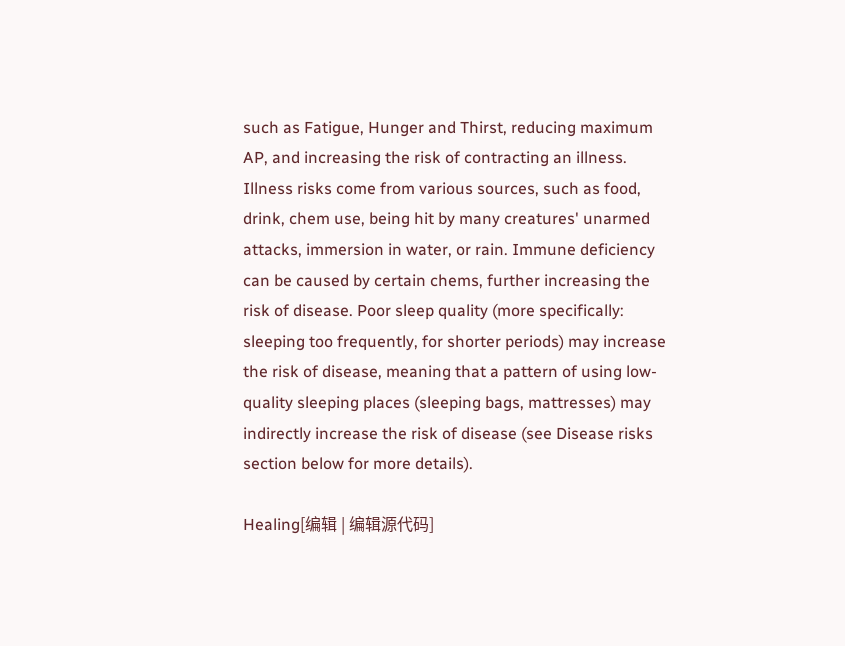such as Fatigue, Hunger and Thirst, reducing maximum AP, and increasing the risk of contracting an illness. Illness risks come from various sources, such as food, drink, chem use, being hit by many creatures' unarmed attacks, immersion in water, or rain. Immune deficiency can be caused by certain chems, further increasing the risk of disease. Poor sleep quality (more specifically: sleeping too frequently, for shorter periods) may increase the risk of disease, meaning that a pattern of using low-quality sleeping places (sleeping bags, mattresses) may indirectly increase the risk of disease (see Disease risks section below for more details).

Healing[编辑 | 编辑源代码]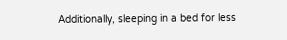Additionally, sleeping in a bed for less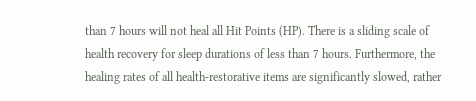than 7 hours will not heal all Hit Points (HP). There is a sliding scale of health recovery for sleep durations of less than 7 hours. Furthermore, the healing rates of all health-restorative items are significantly slowed, rather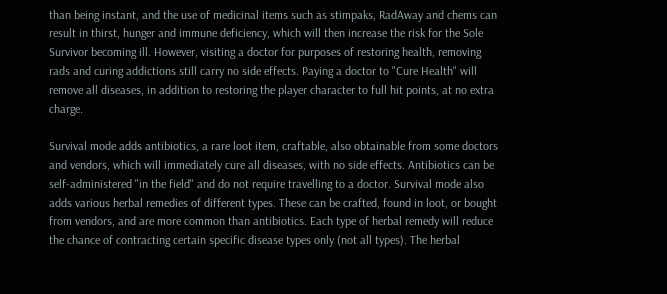than being instant, and the use of medicinal items such as stimpaks, RadAway and chems can result in thirst, hunger and immune deficiency, which will then increase the risk for the Sole Survivor becoming ill. However, visiting a doctor for purposes of restoring health, removing rads and curing addictions still carry no side effects. Paying a doctor to "Cure Health" will remove all diseases, in addition to restoring the player character to full hit points, at no extra charge.

Survival mode adds antibiotics, a rare loot item, craftable, also obtainable from some doctors and vendors, which will immediately cure all diseases, with no side effects. Antibiotics can be self-administered "in the field" and do not require travelling to a doctor. Survival mode also adds various herbal remedies of different types. These can be crafted, found in loot, or bought from vendors, and are more common than antibiotics. Each type of herbal remedy will reduce the chance of contracting certain specific disease types only (not all types). The herbal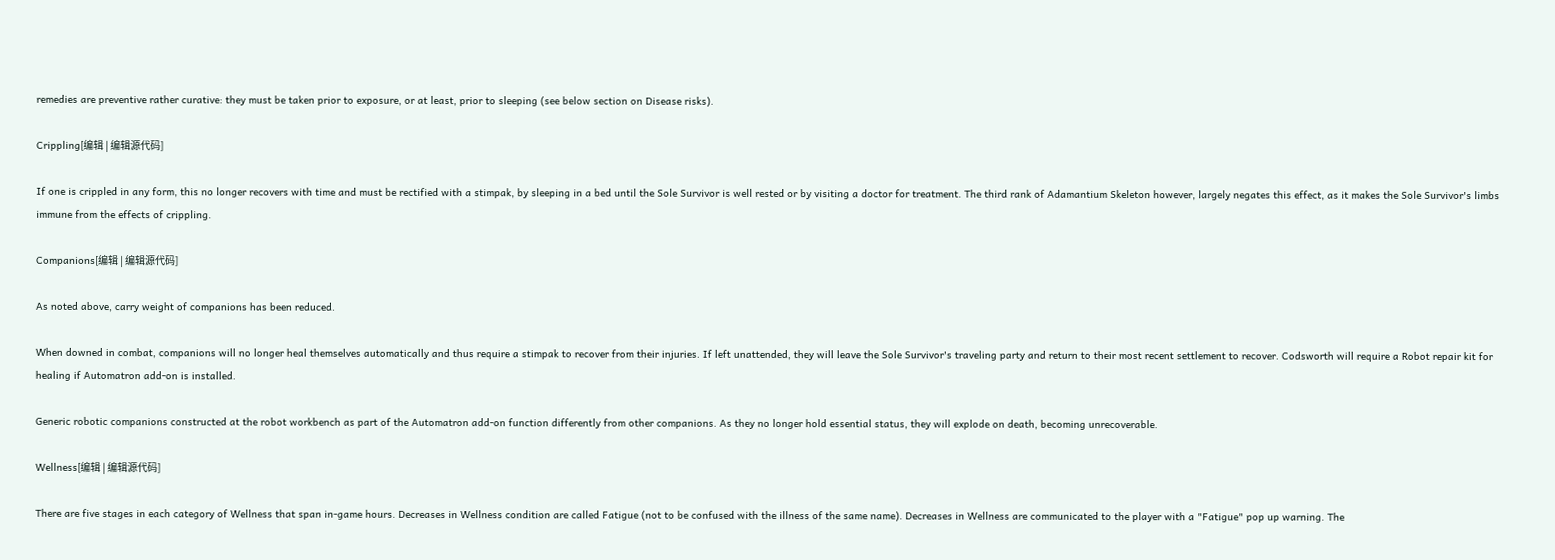remedies are preventive rather curative: they must be taken prior to exposure, or at least, prior to sleeping (see below section on Disease risks).

Crippling[编辑 | 编辑源代码]

If one is crippled in any form, this no longer recovers with time and must be rectified with a stimpak, by sleeping in a bed until the Sole Survivor is well rested or by visiting a doctor for treatment. The third rank of Adamantium Skeleton however, largely negates this effect, as it makes the Sole Survivor's limbs immune from the effects of crippling.

Companions[编辑 | 编辑源代码]

As noted above, carry weight of companions has been reduced.

When downed in combat, companions will no longer heal themselves automatically and thus require a stimpak to recover from their injuries. If left unattended, they will leave the Sole Survivor's traveling party and return to their most recent settlement to recover. Codsworth will require a Robot repair kit for healing if Automatron add-on is installed.

Generic robotic companions constructed at the robot workbench as part of the Automatron add-on function differently from other companions. As they no longer hold essential status, they will explode on death, becoming unrecoverable.

Wellness[编辑 | 编辑源代码]

There are five stages in each category of Wellness that span in-game hours. Decreases in Wellness condition are called Fatigue (not to be confused with the illness of the same name). Decreases in Wellness are communicated to the player with a "Fatigue" pop up warning. The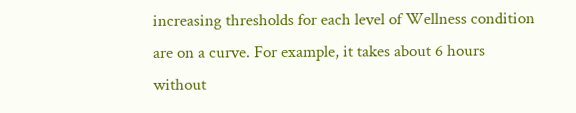increasing thresholds for each level of Wellness condition are on a curve. For example, it takes about 6 hours without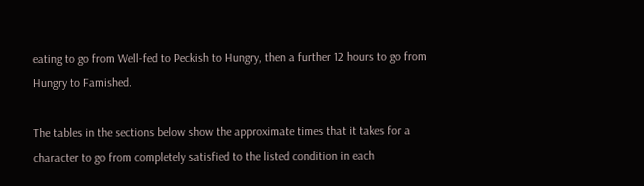eating to go from Well-fed to Peckish to Hungry, then a further 12 hours to go from Hungry to Famished.

The tables in the sections below show the approximate times that it takes for a character to go from completely satisfied to the listed condition in each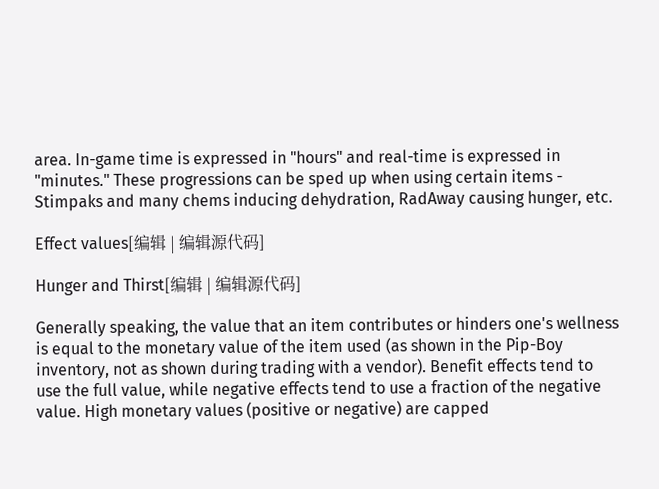area. In-game time is expressed in "hours" and real-time is expressed in "minutes." These progressions can be sped up when using certain items - Stimpaks and many chems inducing dehydration, RadAway causing hunger, etc.

Effect values[编辑 | 编辑源代码]

Hunger and Thirst[编辑 | 编辑源代码]

Generally speaking, the value that an item contributes or hinders one's wellness is equal to the monetary value of the item used (as shown in the Pip-Boy inventory, not as shown during trading with a vendor). Benefit effects tend to use the full value, while negative effects tend to use a fraction of the negative value. High monetary values (positive or negative) are capped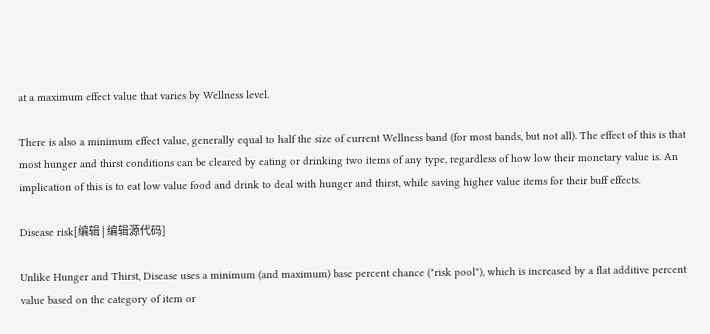at a maximum effect value that varies by Wellness level.

There is also a minimum effect value, generally equal to half the size of current Wellness band (for most bands, but not all). The effect of this is that most hunger and thirst conditions can be cleared by eating or drinking two items of any type, regardless of how low their monetary value is. An implication of this is to eat low value food and drink to deal with hunger and thirst, while saving higher value items for their buff effects.

Disease risk[编辑 | 编辑源代码]

Unlike Hunger and Thirst, Disease uses a minimum (and maximum) base percent chance ("risk pool"), which is increased by a flat additive percent value based on the category of item or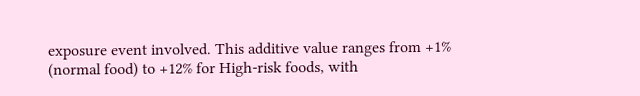exposure event involved. This additive value ranges from +1% (normal food) to +12% for High-risk foods, with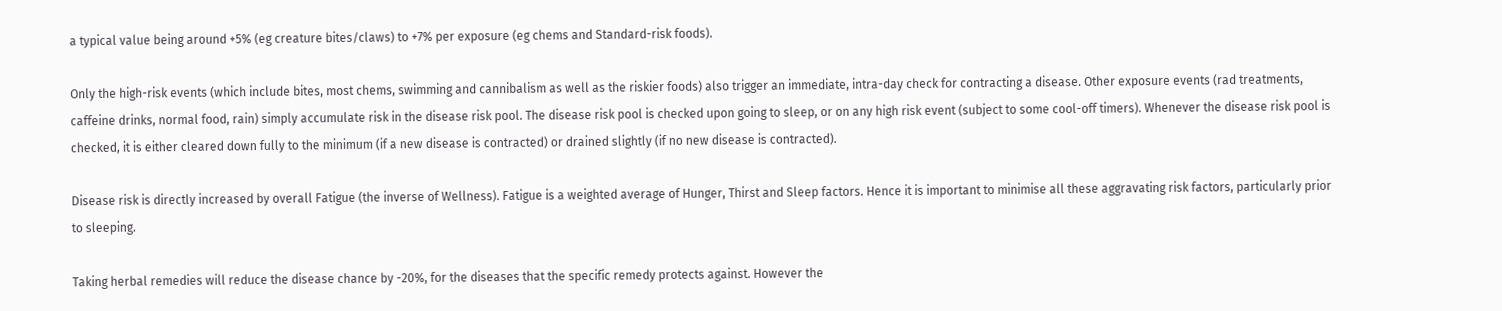a typical value being around +5% (eg creature bites/claws) to +7% per exposure (eg chems and Standard-risk foods).

Only the high-risk events (which include bites, most chems, swimming and cannibalism as well as the riskier foods) also trigger an immediate, intra-day check for contracting a disease. Other exposure events (rad treatments, caffeine drinks, normal food, rain) simply accumulate risk in the disease risk pool. The disease risk pool is checked upon going to sleep, or on any high risk event (subject to some cool-off timers). Whenever the disease risk pool is checked, it is either cleared down fully to the minimum (if a new disease is contracted) or drained slightly (if no new disease is contracted).

Disease risk is directly increased by overall Fatigue (the inverse of Wellness). Fatigue is a weighted average of Hunger, Thirst and Sleep factors. Hence it is important to minimise all these aggravating risk factors, particularly prior to sleeping.

Taking herbal remedies will reduce the disease chance by -20%, for the diseases that the specific remedy protects against. However the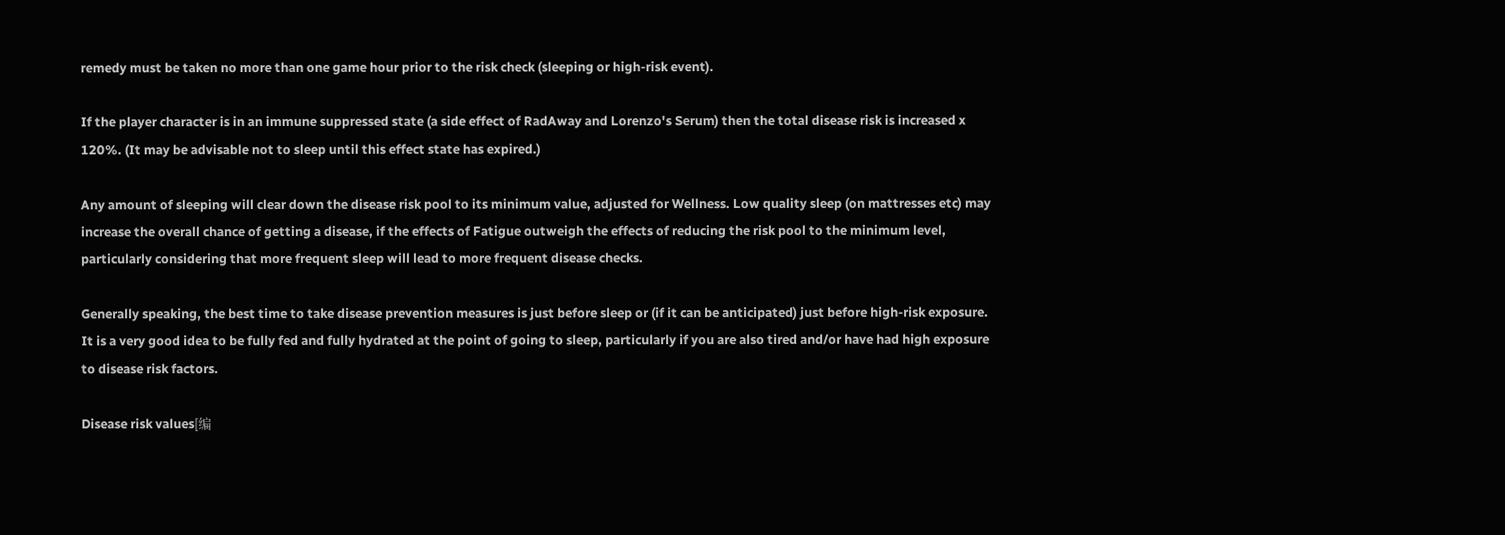remedy must be taken no more than one game hour prior to the risk check (sleeping or high-risk event).

If the player character is in an immune suppressed state (a side effect of RadAway and Lorenzo's Serum) then the total disease risk is increased x 120%. (It may be advisable not to sleep until this effect state has expired.)

Any amount of sleeping will clear down the disease risk pool to its minimum value, adjusted for Wellness. Low quality sleep (on mattresses etc) may increase the overall chance of getting a disease, if the effects of Fatigue outweigh the effects of reducing the risk pool to the minimum level, particularly considering that more frequent sleep will lead to more frequent disease checks.

Generally speaking, the best time to take disease prevention measures is just before sleep or (if it can be anticipated) just before high-risk exposure. It is a very good idea to be fully fed and fully hydrated at the point of going to sleep, particularly if you are also tired and/or have had high exposure to disease risk factors.

Disease risk values[编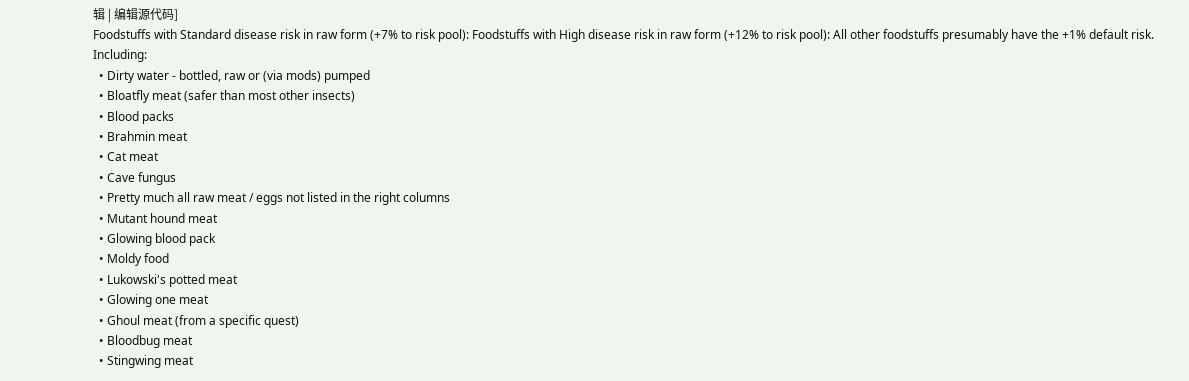辑 | 编辑源代码]
Foodstuffs with Standard disease risk in raw form (+7% to risk pool): Foodstuffs with High disease risk in raw form (+12% to risk pool): All other foodstuffs presumably have the +1% default risk. Including:
  • Dirty water - bottled, raw or (via mods) pumped
  • Bloatfly meat (safer than most other insects)
  • Blood packs
  • Brahmin meat
  • Cat meat
  • Cave fungus
  • Pretty much all raw meat / eggs not listed in the right columns
  • Mutant hound meat
  • Glowing blood pack
  • Moldy food
  • Lukowski's potted meat
  • Glowing one meat
  • Ghoul meat (from a specific quest)
  • Bloodbug meat
  • Stingwing meat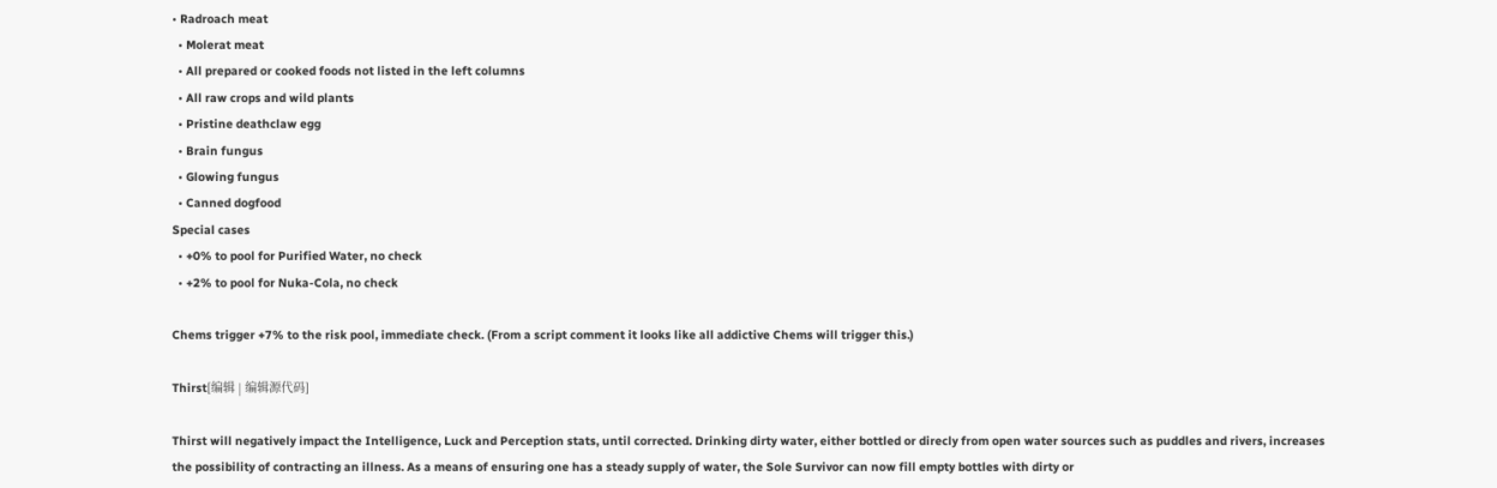• Radroach meat
  • Molerat meat
  • All prepared or cooked foods not listed in the left columns
  • All raw crops and wild plants
  • Pristine deathclaw egg
  • Brain fungus
  • Glowing fungus
  • Canned dogfood
Special cases
  • +0% to pool for Purified Water, no check
  • +2% to pool for Nuka-Cola, no check

Chems trigger +7% to the risk pool, immediate check. (From a script comment it looks like all addictive Chems will trigger this.)

Thirst[编辑 | 编辑源代码]

Thirst will negatively impact the Intelligence, Luck and Perception stats, until corrected. Drinking dirty water, either bottled or direcly from open water sources such as puddles and rivers, increases the possibility of contracting an illness. As a means of ensuring one has a steady supply of water, the Sole Survivor can now fill empty bottles with dirty or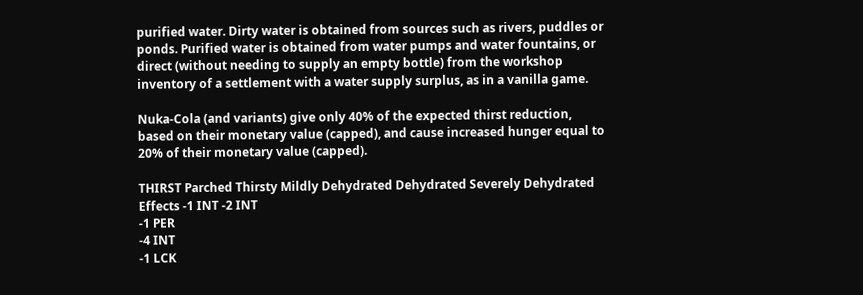purified water. Dirty water is obtained from sources such as rivers, puddles or ponds. Purified water is obtained from water pumps and water fountains, or direct (without needing to supply an empty bottle) from the workshop inventory of a settlement with a water supply surplus, as in a vanilla game.

Nuka-Cola (and variants) give only 40% of the expected thirst reduction, based on their monetary value (capped), and cause increased hunger equal to 20% of their monetary value (capped).

THIRST Parched Thirsty Mildly Dehydrated Dehydrated Severely Dehydrated
Effects -1 INT -2 INT
-1 PER
-4 INT
-1 LCK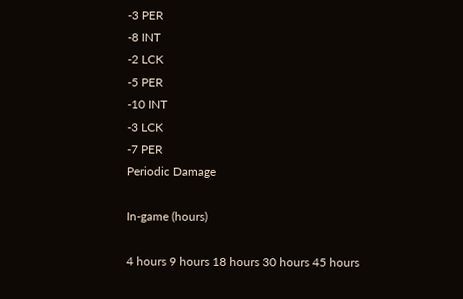-3 PER
-8 INT
-2 LCK
-5 PER
-10 INT
-3 LCK
-7 PER
Periodic Damage

In-game (hours)

4 hours 9 hours 18 hours 30 hours 45 hours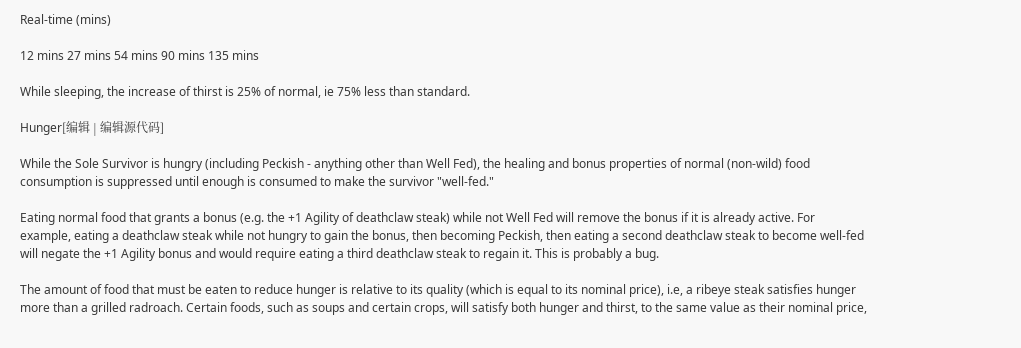Real-time (mins)

12 mins 27 mins 54 mins 90 mins 135 mins

While sleeping, the increase of thirst is 25% of normal, ie 75% less than standard.

Hunger[编辑 | 编辑源代码]

While the Sole Survivor is hungry (including Peckish - anything other than Well Fed), the healing and bonus properties of normal (non-wild) food consumption is suppressed until enough is consumed to make the survivor "well-fed."

Eating normal food that grants a bonus (e.g. the +1 Agility of deathclaw steak) while not Well Fed will remove the bonus if it is already active. For example, eating a deathclaw steak while not hungry to gain the bonus, then becoming Peckish, then eating a second deathclaw steak to become well-fed will negate the +1 Agility bonus and would require eating a third deathclaw steak to regain it. This is probably a bug.

The amount of food that must be eaten to reduce hunger is relative to its quality (which is equal to its nominal price), i.e, a ribeye steak satisfies hunger more than a grilled radroach. Certain foods, such as soups and certain crops, will satisfy both hunger and thirst, to the same value as their nominal price,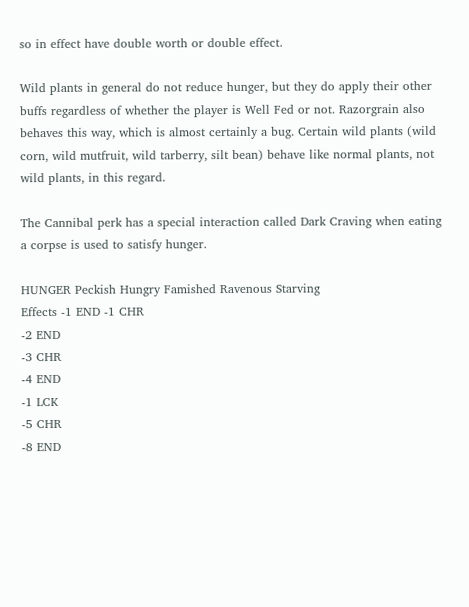so in effect have double worth or double effect.

Wild plants in general do not reduce hunger, but they do apply their other buffs regardless of whether the player is Well Fed or not. Razorgrain also behaves this way, which is almost certainly a bug. Certain wild plants (wild corn, wild mutfruit, wild tarberry, silt bean) behave like normal plants, not wild plants, in this regard.

The Cannibal perk has a special interaction called Dark Craving when eating a corpse is used to satisfy hunger.

HUNGER Peckish Hungry Famished Ravenous Starving
Effects -1 END -1 CHR
-2 END
-3 CHR
-4 END
-1 LCK
-5 CHR
-8 END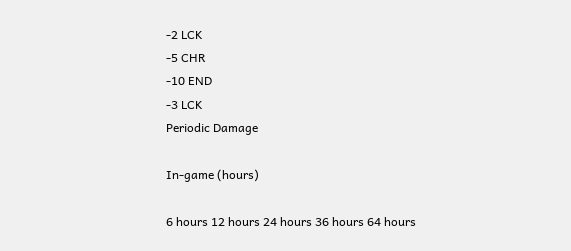-2 LCK
-5 CHR
-10 END
-3 LCK
Periodic Damage

In-game (hours)

6 hours 12 hours 24 hours 36 hours 64 hours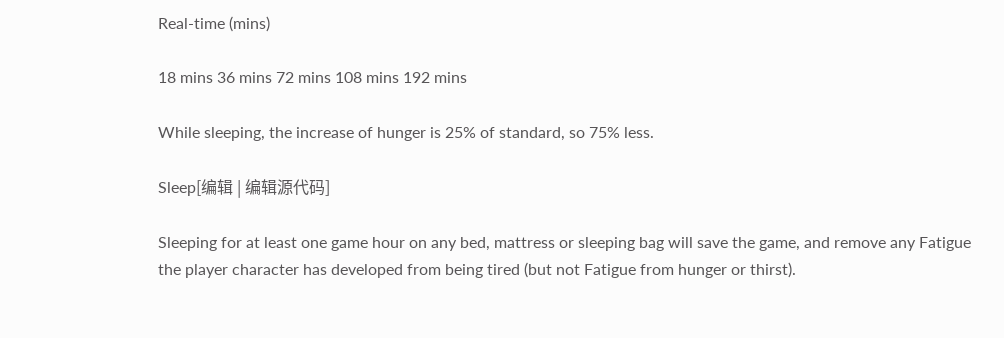Real-time (mins)

18 mins 36 mins 72 mins 108 mins 192 mins

While sleeping, the increase of hunger is 25% of standard, so 75% less.

Sleep[编辑 | 编辑源代码]

Sleeping for at least one game hour on any bed, mattress or sleeping bag will save the game, and remove any Fatigue the player character has developed from being tired (but not Fatigue from hunger or thirst).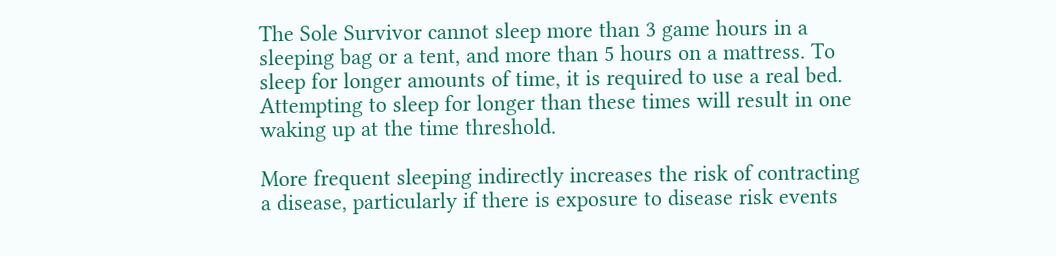The Sole Survivor cannot sleep more than 3 game hours in a sleeping bag or a tent, and more than 5 hours on a mattress. To sleep for longer amounts of time, it is required to use a real bed. Attempting to sleep for longer than these times will result in one waking up at the time threshold.

More frequent sleeping indirectly increases the risk of contracting a disease, particularly if there is exposure to disease risk events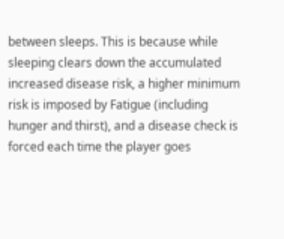between sleeps. This is because while sleeping clears down the accumulated increased disease risk, a higher minimum risk is imposed by Fatigue (including hunger and thirst), and a disease check is forced each time the player goes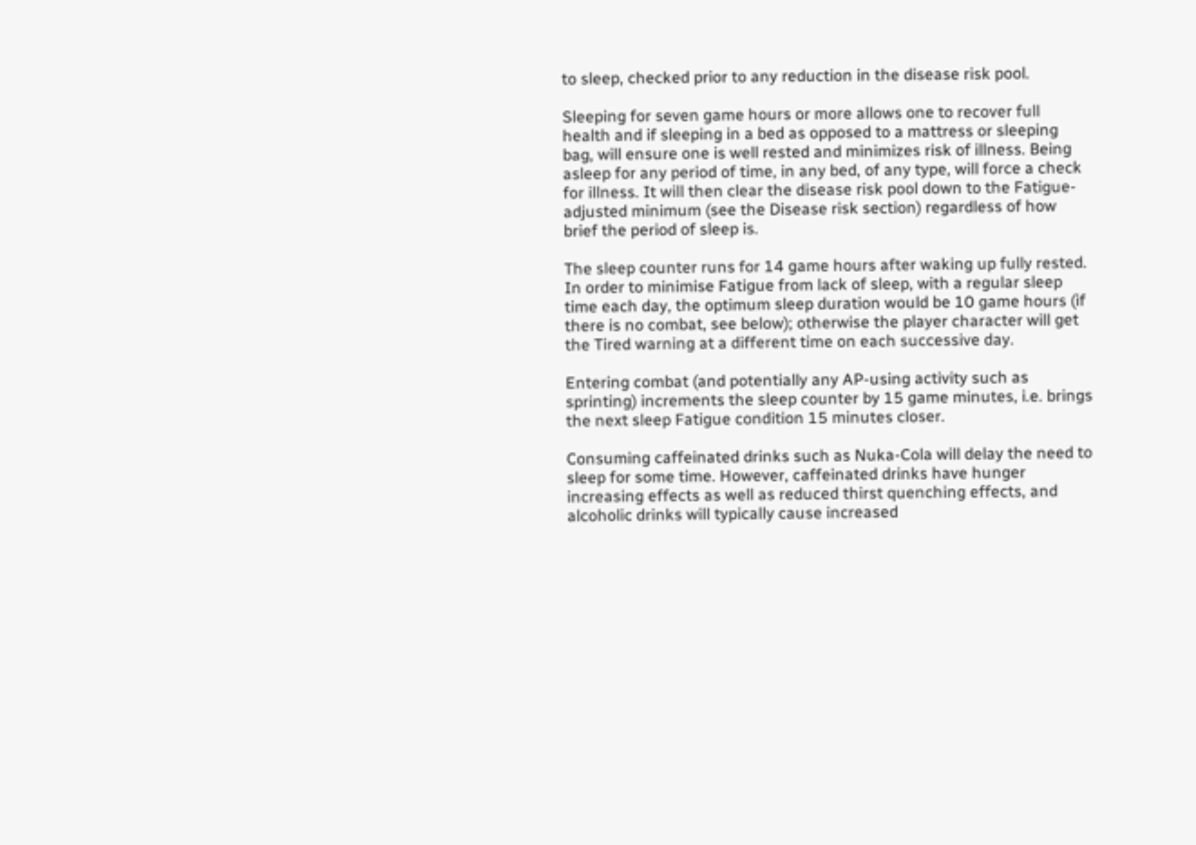to sleep, checked prior to any reduction in the disease risk pool.

Sleeping for seven game hours or more allows one to recover full health and if sleeping in a bed as opposed to a mattress or sleeping bag, will ensure one is well rested and minimizes risk of illness. Being asleep for any period of time, in any bed, of any type, will force a check for illness. It will then clear the disease risk pool down to the Fatigue-adjusted minimum (see the Disease risk section) regardless of how brief the period of sleep is.

The sleep counter runs for 14 game hours after waking up fully rested. In order to minimise Fatigue from lack of sleep, with a regular sleep time each day, the optimum sleep duration would be 10 game hours (if there is no combat, see below); otherwise the player character will get the Tired warning at a different time on each successive day.

Entering combat (and potentially any AP-using activity such as sprinting) increments the sleep counter by 15 game minutes, i.e. brings the next sleep Fatigue condition 15 minutes closer.

Consuming caffeinated drinks such as Nuka-Cola will delay the need to sleep for some time. However, caffeinated drinks have hunger increasing effects as well as reduced thirst quenching effects, and alcoholic drinks will typically cause increased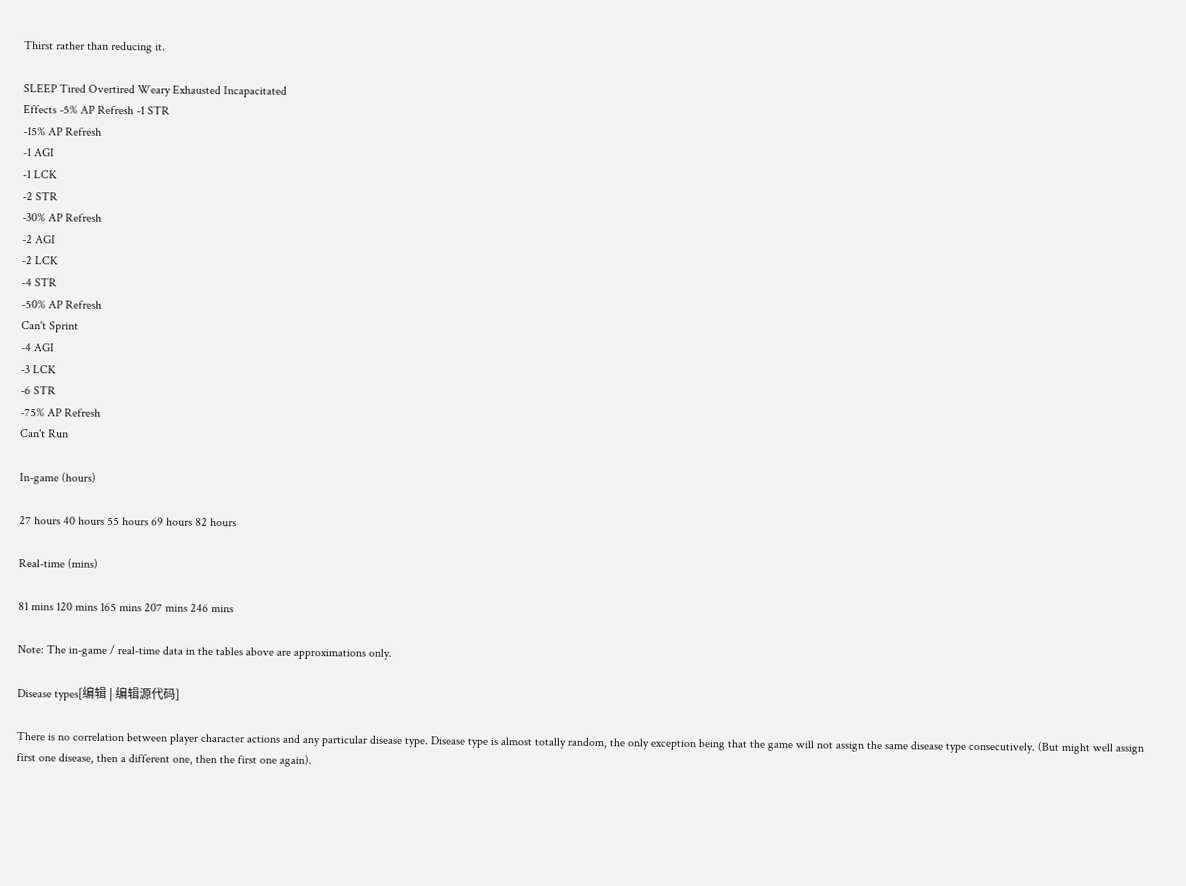Thirst rather than reducing it.

SLEEP Tired Overtired Weary Exhausted Incapacitated
Effects -5% AP Refresh -1 STR
-15% AP Refresh
-1 AGI
-1 LCK
-2 STR
-30% AP Refresh
-2 AGI
-2 LCK
-4 STR
-50% AP Refresh
Can't Sprint
-4 AGI
-3 LCK
-6 STR
-75% AP Refresh
Can't Run

In-game (hours)

27 hours 40 hours 55 hours 69 hours 82 hours

Real-time (mins)

81 mins 120 mins 165 mins 207 mins 246 mins

Note: The in-game / real-time data in the tables above are approximations only.

Disease types[编辑 | 编辑源代码]

There is no correlation between player character actions and any particular disease type. Disease type is almost totally random, the only exception being that the game will not assign the same disease type consecutively. (But might well assign first one disease, then a different one, then the first one again).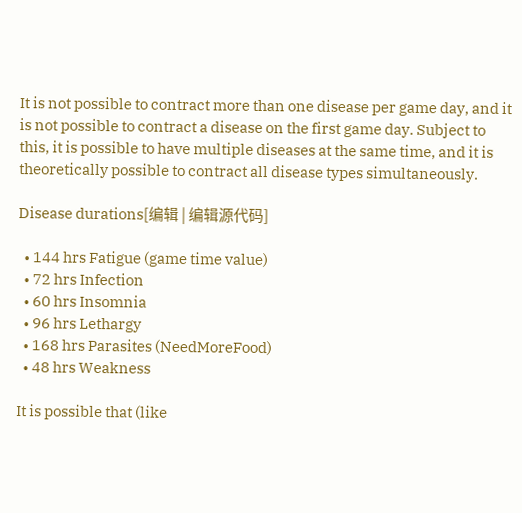It is not possible to contract more than one disease per game day, and it is not possible to contract a disease on the first game day. Subject to this, it is possible to have multiple diseases at the same time, and it is theoretically possible to contract all disease types simultaneously.

Disease durations[编辑 | 编辑源代码]

  • 144 hrs Fatigue (game time value)
  • 72 hrs Infection
  • 60 hrs Insomnia
  • 96 hrs Lethargy
  • 168 hrs Parasites (NeedMoreFood)
  • 48 hrs Weakness

It is possible that (like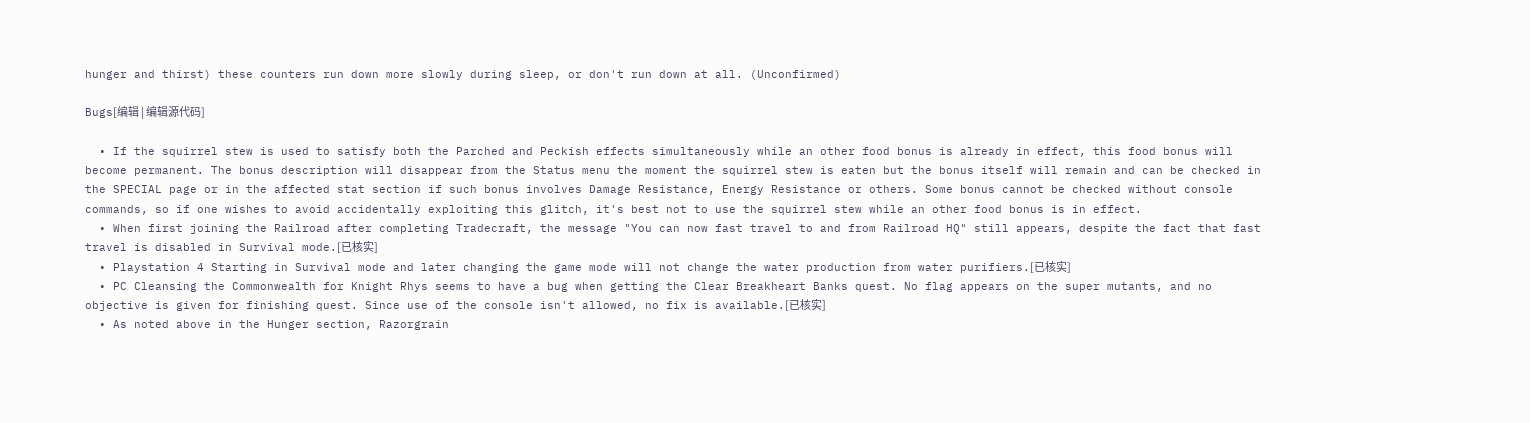hunger and thirst) these counters run down more slowly during sleep, or don't run down at all. (Unconfirmed)

Bugs[编辑 | 编辑源代码]

  • If the squirrel stew is used to satisfy both the Parched and Peckish effects simultaneously while an other food bonus is already in effect, this food bonus will become permanent. The bonus description will disappear from the Status menu the moment the squirrel stew is eaten but the bonus itself will remain and can be checked in the SPECIAL page or in the affected stat section if such bonus involves Damage Resistance, Energy Resistance or others. Some bonus cannot be checked without console commands, so if one wishes to avoid accidentally exploiting this glitch, it's best not to use the squirrel stew while an other food bonus is in effect.
  • When first joining the Railroad after completing Tradecraft, the message "You can now fast travel to and from Railroad HQ" still appears, despite the fact that fast travel is disabled in Survival mode.[已核实]
  • Playstation 4 Starting in Survival mode and later changing the game mode will not change the water production from water purifiers.[已核实]
  • PC Cleansing the Commonwealth for Knight Rhys seems to have a bug when getting the Clear Breakheart Banks quest. No flag appears on the super mutants, and no objective is given for finishing quest. Since use of the console isn't allowed, no fix is available.[已核实]
  • As noted above in the Hunger section, Razorgrain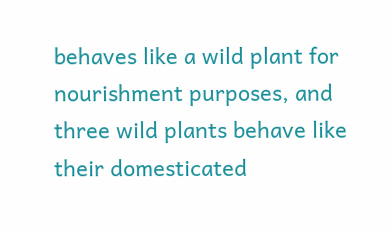behaves like a wild plant for nourishment purposes, and three wild plants behave like their domesticated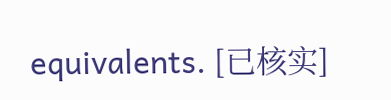equivalents. [已核实]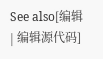See also[编辑 | 编辑源代码]